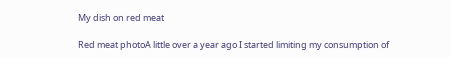My dish on red meat

Red meat photoA little over a year ago I started limiting my consumption of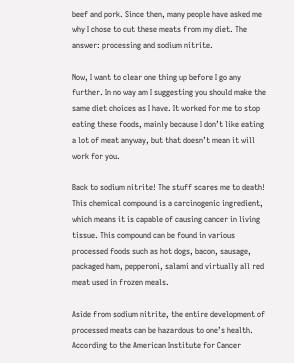beef and pork. Since then, many people have asked me why I chose to cut these meats from my diet. The answer: processing and sodium nitrite.

Now, I want to clear one thing up before I go any further. In no way am I suggesting you should make the same diet choices as I have. It worked for me to stop eating these foods, mainly because I don’t like eating a lot of meat anyway, but that doesn’t mean it will work for you.

Back to sodium nitrite! The stuff scares me to death! This chemical compound is a carcinogenic ingredient, which means it is capable of causing cancer in living tissue. This compound can be found in various processed foods such as hot dogs, bacon, sausage, packaged ham, pepperoni, salami and virtually all red meat used in frozen meals.

Aside from sodium nitrite, the entire development of processed meats can be hazardous to one’s health. According to the American Institute for Cancer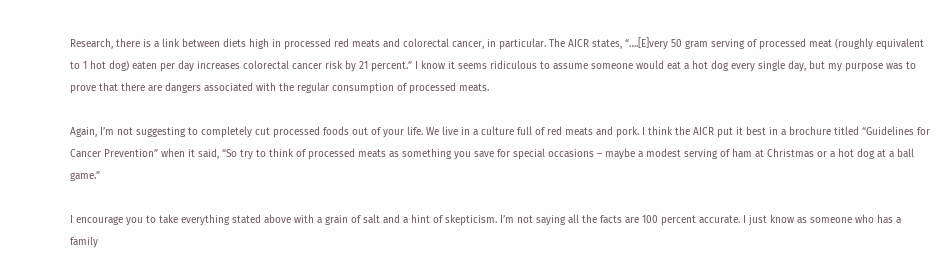Research, there is a link between diets high in processed red meats and colorectal cancer, in particular. The AICR states, “….[E]very 50 gram serving of processed meat (roughly equivalent to 1 hot dog) eaten per day increases colorectal cancer risk by 21 percent.” I know it seems ridiculous to assume someone would eat a hot dog every single day, but my purpose was to prove that there are dangers associated with the regular consumption of processed meats.

Again, I’m not suggesting to completely cut processed foods out of your life. We live in a culture full of red meats and pork. I think the AICR put it best in a brochure titled “Guidelines for Cancer Prevention” when it said, “So try to think of processed meats as something you save for special occasions – maybe a modest serving of ham at Christmas or a hot dog at a ball game.”

I encourage you to take everything stated above with a grain of salt and a hint of skepticism. I’m not saying all the facts are 100 percent accurate. I just know as someone who has a family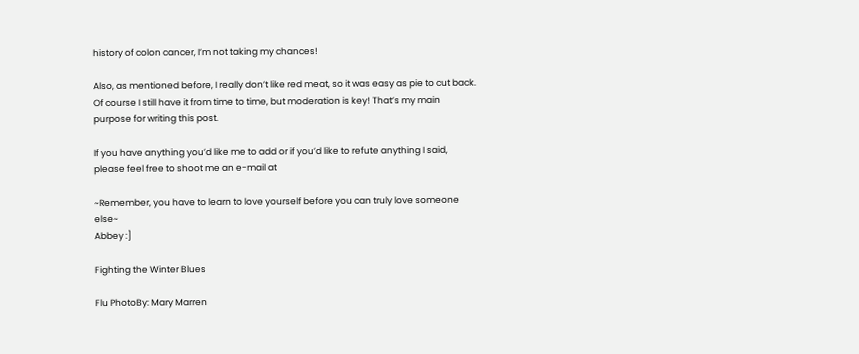history of colon cancer, I’m not taking my chances!

Also, as mentioned before, I really don’t like red meat, so it was easy as pie to cut back. Of course I still have it from time to time, but moderation is key! That’s my main purpose for writing this post.

If you have anything you’d like me to add or if you’d like to refute anything I said, please feel free to shoot me an e-mail at

~Remember, you have to learn to love yourself before you can truly love someone else~
Abbey :]

Fighting the Winter Blues

Flu PhotoBy: Mary Marren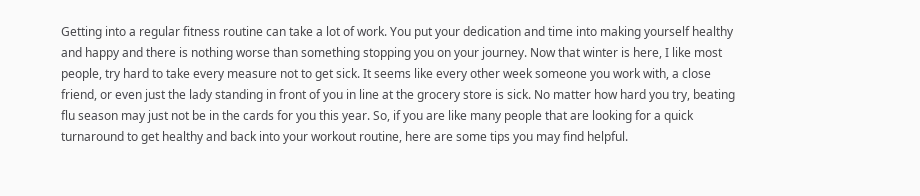Getting into a regular fitness routine can take a lot of work. You put your dedication and time into making yourself healthy and happy and there is nothing worse than something stopping you on your journey. Now that winter is here, I like most people, try hard to take every measure not to get sick. It seems like every other week someone you work with, a close friend, or even just the lady standing in front of you in line at the grocery store is sick. No matter how hard you try, beating flu season may just not be in the cards for you this year. So, if you are like many people that are looking for a quick turnaround to get healthy and back into your workout routine, here are some tips you may find helpful.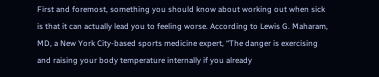First and foremost, something you should know about working out when sick is that it can actually lead you to feeling worse. According to Lewis G. Maharam, MD, a New York City-based sports medicine expert, “The danger is exercising and raising your body temperature internally if you already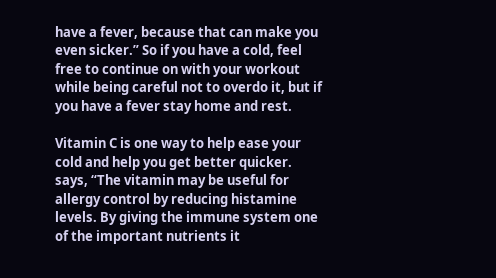have a fever, because that can make you even sicker.” So if you have a cold, feel free to continue on with your workout while being careful not to overdo it, but if you have a fever stay home and rest.

Vitamin C is one way to help ease your cold and help you get better quicker. says, “The vitamin may be useful for allergy control by reducing histamine levels. By giving the immune system one of the important nutrients it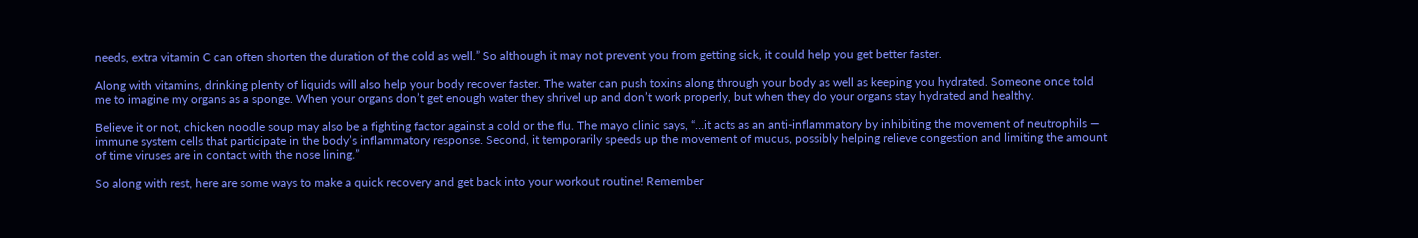needs, extra vitamin C can often shorten the duration of the cold as well.” So although it may not prevent you from getting sick, it could help you get better faster.

Along with vitamins, drinking plenty of liquids will also help your body recover faster. The water can push toxins along through your body as well as keeping you hydrated. Someone once told me to imagine my organs as a sponge. When your organs don’t get enough water they shrivel up and don’t work properly, but when they do your organs stay hydrated and healthy.

Believe it or not, chicken noodle soup may also be a fighting factor against a cold or the flu. The mayo clinic says, “…it acts as an anti-inflammatory by inhibiting the movement of neutrophils — immune system cells that participate in the body’s inflammatory response. Second, it temporarily speeds up the movement of mucus, possibly helping relieve congestion and limiting the amount of time viruses are in contact with the nose lining.”

So along with rest, here are some ways to make a quick recovery and get back into your workout routine! Remember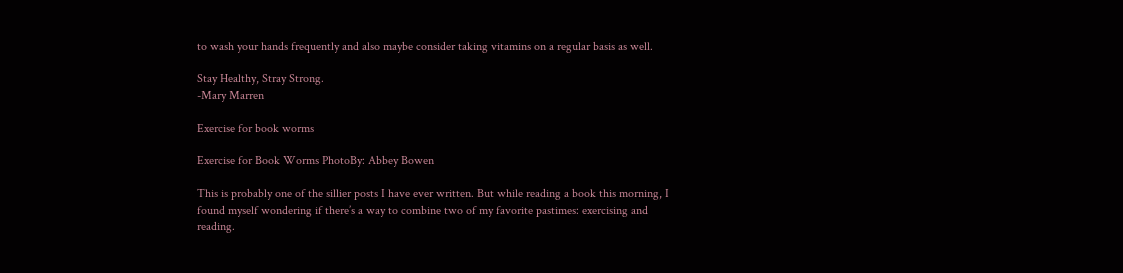to wash your hands frequently and also maybe consider taking vitamins on a regular basis as well.

Stay Healthy, Stray Strong.
-Mary Marren

Exercise for book worms

Exercise for Book Worms PhotoBy: Abbey Bowen

This is probably one of the sillier posts I have ever written. But while reading a book this morning, I found myself wondering if there’s a way to combine two of my favorite pastimes: exercising and reading.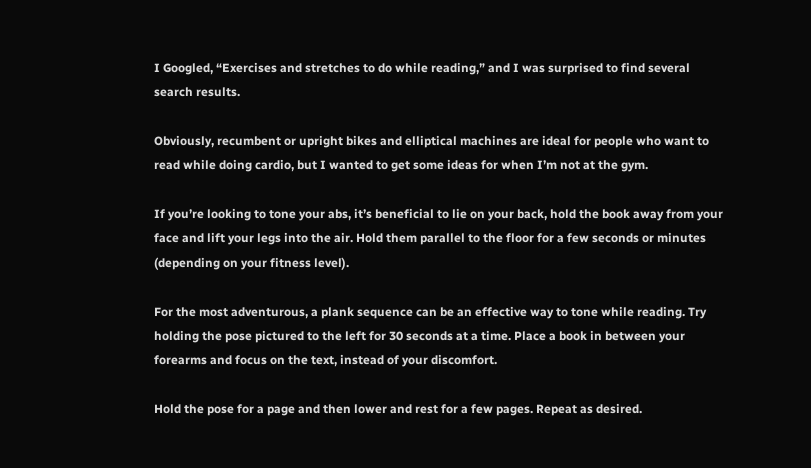I Googled, “Exercises and stretches to do while reading,” and I was surprised to find several search results.

Obviously, recumbent or upright bikes and elliptical machines are ideal for people who want to read while doing cardio, but I wanted to get some ideas for when I’m not at the gym.

If you’re looking to tone your abs, it’s beneficial to lie on your back, hold the book away from your face and lift your legs into the air. Hold them parallel to the floor for a few seconds or minutes (depending on your fitness level).

For the most adventurous, a plank sequence can be an effective way to tone while reading. Try holding the pose pictured to the left for 30 seconds at a time. Place a book in between your forearms and focus on the text, instead of your discomfort.

Hold the pose for a page and then lower and rest for a few pages. Repeat as desired.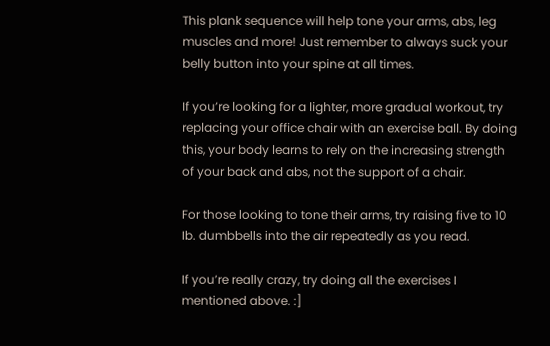This plank sequence will help tone your arms, abs, leg muscles and more! Just remember to always suck your belly button into your spine at all times.

If you’re looking for a lighter, more gradual workout, try replacing your office chair with an exercise ball. By doing this, your body learns to rely on the increasing strength of your back and abs, not the support of a chair.

For those looking to tone their arms, try raising five to 10 Ib. dumbbells into the air repeatedly as you read.

If you’re really crazy, try doing all the exercises I mentioned above. :]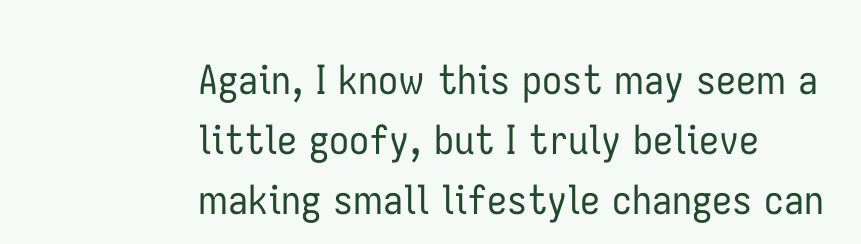Again, I know this post may seem a little goofy, but I truly believe making small lifestyle changes can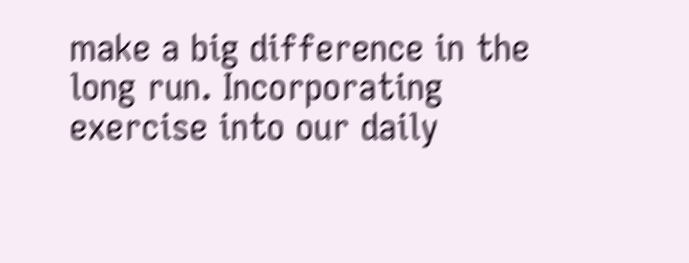make a big difference in the long run. Incorporating exercise into our daily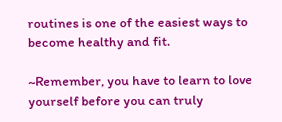routines is one of the easiest ways to become healthy and fit.

~Remember, you have to learn to love yourself before you can truly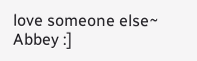love someone else~
Abbey :]